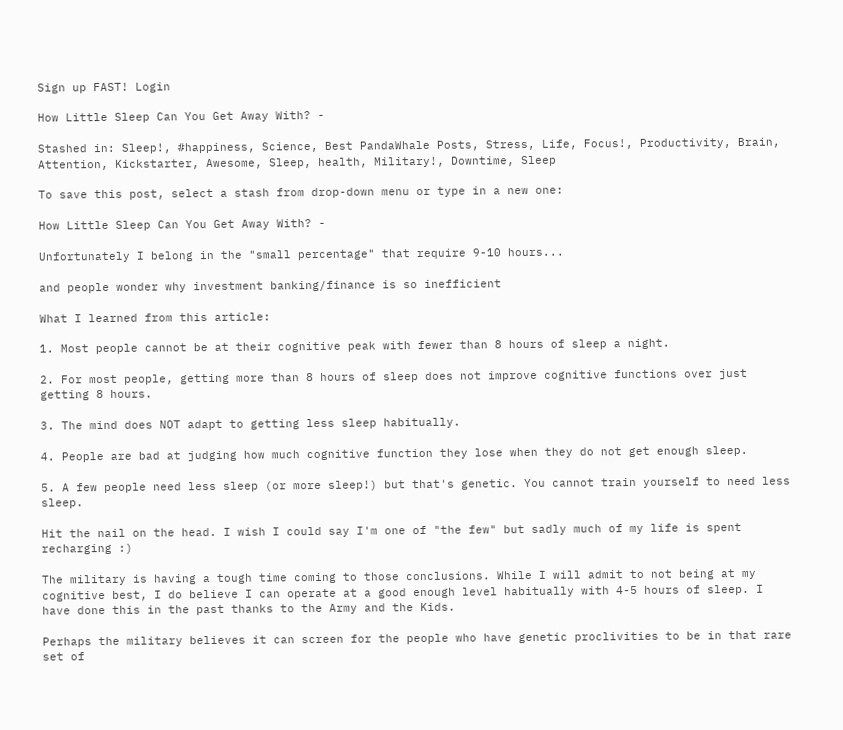Sign up FAST! Login

How Little Sleep Can You Get Away With? -

Stashed in: Sleep!, #happiness, Science, Best PandaWhale Posts, Stress, Life, Focus!, Productivity, Brain, Attention, Kickstarter, Awesome, Sleep, health, Military!, Downtime, Sleep

To save this post, select a stash from drop-down menu or type in a new one:

How Little Sleep Can You Get Away With? -

Unfortunately I belong in the "small percentage" that require 9-10 hours...

and people wonder why investment banking/finance is so inefficient

What I learned from this article:

1. Most people cannot be at their cognitive peak with fewer than 8 hours of sleep a night.

2. For most people, getting more than 8 hours of sleep does not improve cognitive functions over just getting 8 hours.

3. The mind does NOT adapt to getting less sleep habitually.

4. People are bad at judging how much cognitive function they lose when they do not get enough sleep.

5. A few people need less sleep (or more sleep!) but that's genetic. You cannot train yourself to need less sleep.

Hit the nail on the head. I wish I could say I'm one of "the few" but sadly much of my life is spent recharging :)

The military is having a tough time coming to those conclusions. While I will admit to not being at my cognitive best, I do believe I can operate at a good enough level habitually with 4-5 hours of sleep. I have done this in the past thanks to the Army and the Kids.

Perhaps the military believes it can screen for the people who have genetic proclivities to be in that rare set of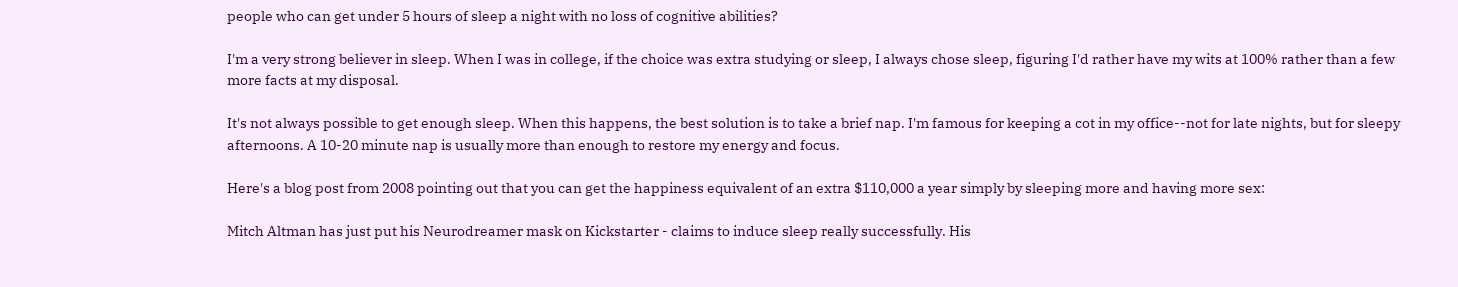people who can get under 5 hours of sleep a night with no loss of cognitive abilities?

I'm a very strong believer in sleep. When I was in college, if the choice was extra studying or sleep, I always chose sleep, figuring I'd rather have my wits at 100% rather than a few more facts at my disposal.

It's not always possible to get enough sleep. When this happens, the best solution is to take a brief nap. I'm famous for keeping a cot in my office--not for late nights, but for sleepy afternoons. A 10-20 minute nap is usually more than enough to restore my energy and focus.

Here's a blog post from 2008 pointing out that you can get the happiness equivalent of an extra $110,000 a year simply by sleeping more and having more sex:

Mitch Altman has just put his Neurodreamer mask on Kickstarter - claims to induce sleep really successfully. His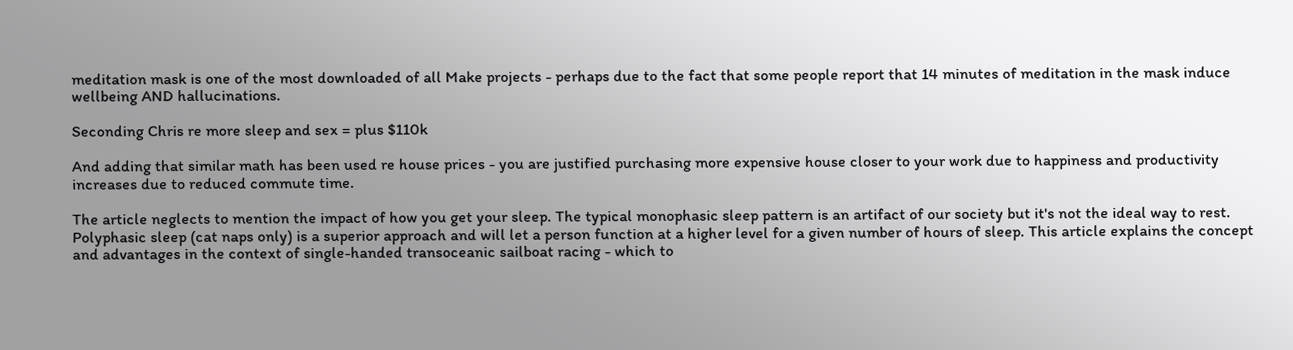meditation mask is one of the most downloaded of all Make projects - perhaps due to the fact that some people report that 14 minutes of meditation in the mask induce wellbeing AND hallucinations.

Seconding Chris re more sleep and sex = plus $110k

And adding that similar math has been used re house prices - you are justified purchasing more expensive house closer to your work due to happiness and productivity increases due to reduced commute time.

The article neglects to mention the impact of how you get your sleep. The typical monophasic sleep pattern is an artifact of our society but it's not the ideal way to rest. Polyphasic sleep (cat naps only) is a superior approach and will let a person function at a higher level for a given number of hours of sleep. This article explains the concept and advantages in the context of single-handed transoceanic sailboat racing - which to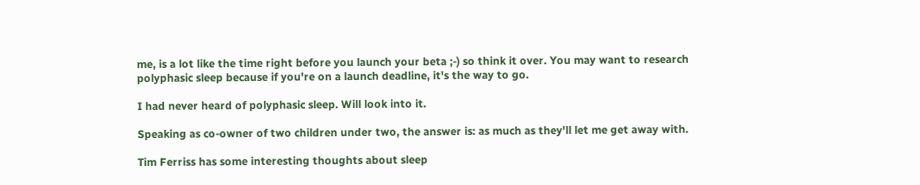me, is a lot like the time right before you launch your beta ;-) so think it over. You may want to research polyphasic sleep because if you're on a launch deadline, it's the way to go.

I had never heard of polyphasic sleep. Will look into it.

Speaking as co-owner of two children under two, the answer is: as much as they'll let me get away with.

Tim Ferriss has some interesting thoughts about sleep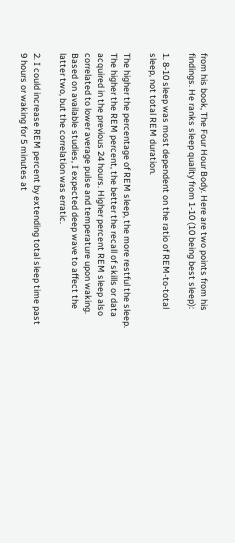from his book, The Four Hour Body. Here are two points from his findings. He ranks sleep quality from 1-10 (10 being best sleep):

1. 8-10 sleep was most dependent on the ratio of REM-to-total sleep, not total REM duration.

The higher the percentage of REM sleep, the more restful the sleep. The higher the REM percent, the better the recall of skills or data acquired in the previous 24 hours. Higher percent REM sleep also correlated to lower average pulse and temperature upon waking. Based on available studies, I expected deep wave to affect the latter two, but the correlation was erratic.

2. I could increase REM percent by extending total sleep time past 9 hours or waking for 5 minutes at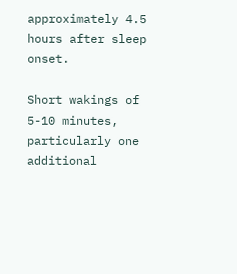approximately 4.5 hours after sleep onset.

Short wakings of 5-10 minutes, particularly one additional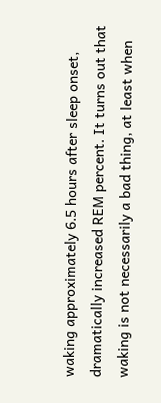waking approximately 6.5 hours after sleep onset, dramatically increased REM percent. It turns out that waking is not necessarily a bad thing, at least when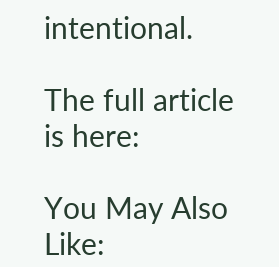intentional.

The full article is here:

You May Also Like: